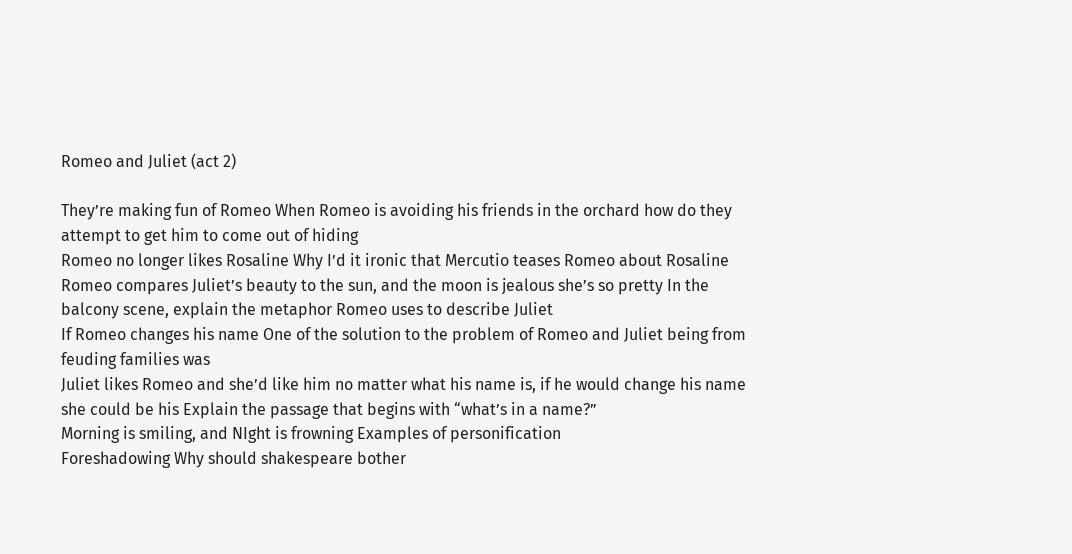Romeo and Juliet (act 2)

They’re making fun of Romeo When Romeo is avoiding his friends in the orchard how do they attempt to get him to come out of hiding
Romeo no longer likes Rosaline Why I’d it ironic that Mercutio teases Romeo about Rosaline
Romeo compares Juliet’s beauty to the sun, and the moon is jealous she’s so pretty In the balcony scene, explain the metaphor Romeo uses to describe Juliet
If Romeo changes his name One of the solution to the problem of Romeo and Juliet being from feuding families was
Juliet likes Romeo and she’d like him no matter what his name is, if he would change his name she could be his Explain the passage that begins with “what’s in a name?”
Morning is smiling, and NIght is frowning Examples of personification
Foreshadowing Why should shakespeare bother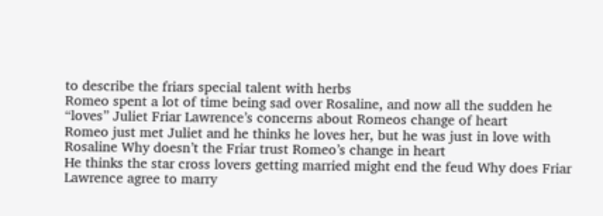to describe the friars special talent with herbs
Romeo spent a lot of time being sad over Rosaline, and now all the sudden he “loves” Juliet Friar Lawrence’s concerns about Romeos change of heart
Romeo just met Juliet and he thinks he loves her, but he was just in love with Rosaline Why doesn’t the Friar trust Romeo’s change in heart
He thinks the star cross lovers getting married might end the feud Why does Friar Lawrence agree to marry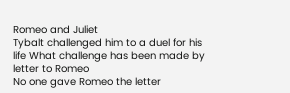Romeo and Juliet
Tybalt challenged him to a duel for his life What challenge has been made by letter to Romeo
No one gave Romeo the letter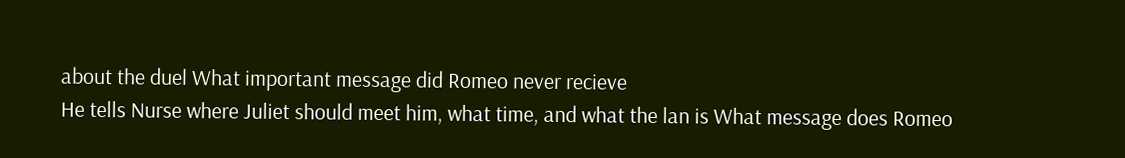about the duel What important message did Romeo never recieve
He tells Nurse where Juliet should meet him, what time, and what the lan is What message does Romeo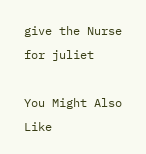give the Nurse for juliet

You Might Also Like